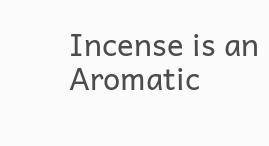Incense is an Aromatic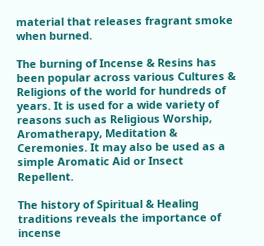material that releases fragrant smoke when burned.

The burning of Incense & Resins has been popular across various Cultures & Religions of the world for hundreds of years. It is used for a wide variety of reasons such as Religious Worship, Aromatherapy, Meditation & Ceremonies. It may also be used as a simple Aromatic Aid or Insect Repellent.

The history of Spiritual & Healing traditions reveals the importance of incense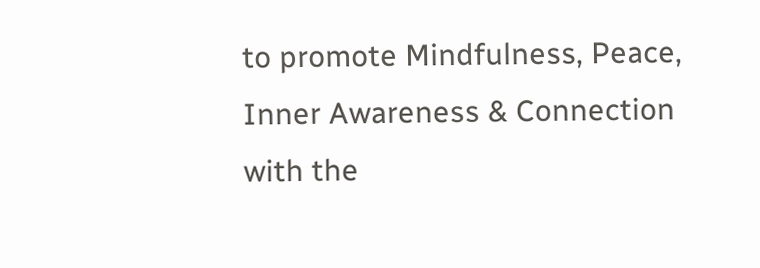to promote Mindfulness, Peace, Inner Awareness & Connection with the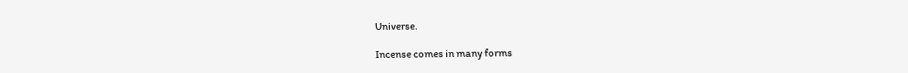Universe.

Incense comes in many forms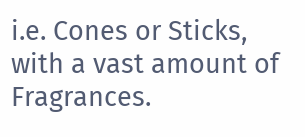i.e. Cones or Sticks, with a vast amount of Fragrances.